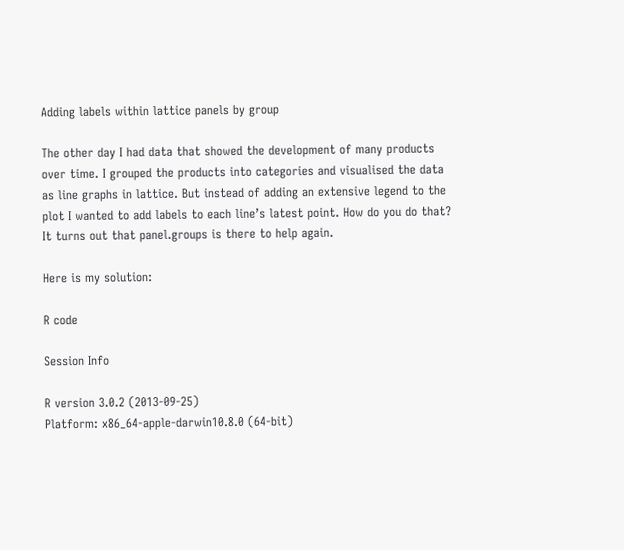Adding labels within lattice panels by group

The other day I had data that showed the development of many products over time. I grouped the products into categories and visualised the data as line graphs in lattice. But instead of adding an extensive legend to the plot I wanted to add labels to each line’s latest point. How do you do that? It turns out that panel.groups is there to help again.

Here is my solution:

R code

Session Info

R version 3.0.2 (2013-09-25)
Platform: x86_64-apple-darwin10.8.0 (64-bit)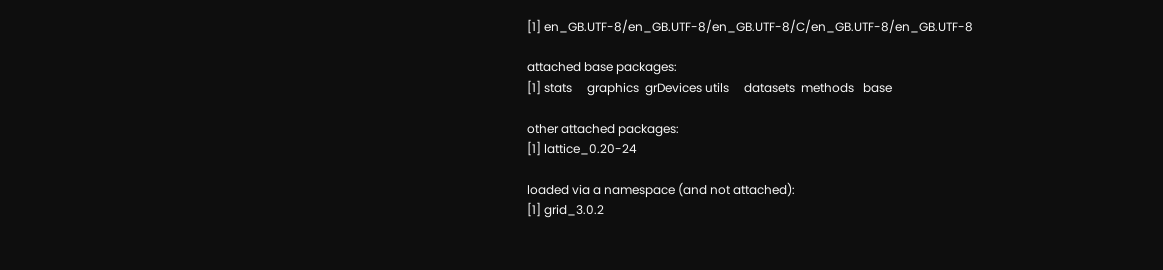[1] en_GB.UTF-8/en_GB.UTF-8/en_GB.UTF-8/C/en_GB.UTF-8/en_GB.UTF-8

attached base packages:
[1] stats     graphics  grDevices utils     datasets  methods   base

other attached packages:
[1] lattice_0.20-24

loaded via a namespace (and not attached):
[1] grid_3.0.2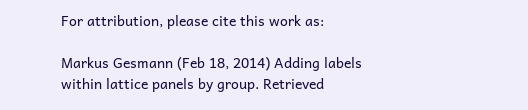For attribution, please cite this work as:

Markus Gesmann (Feb 18, 2014) Adding labels within lattice panels by group. Retrieved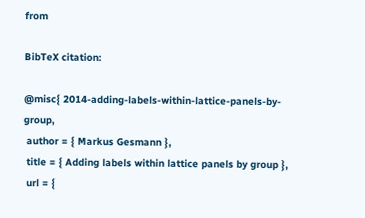from

BibTeX citation:

@misc{ 2014-adding-labels-within-lattice-panels-by-group,
 author = { Markus Gesmann },
 title = { Adding labels within lattice panels by group },
 url = {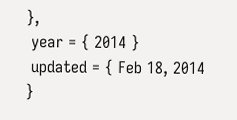},
 year = { 2014 }
 updated = { Feb 18, 2014 }